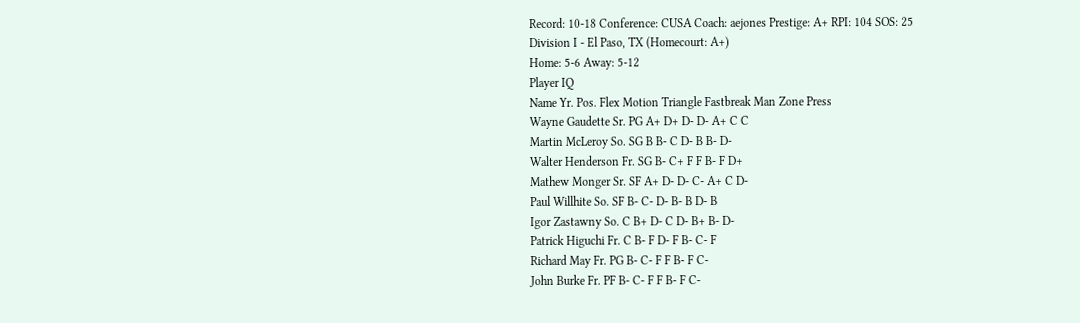Record: 10-18 Conference: CUSA Coach: aejones Prestige: A+ RPI: 104 SOS: 25
Division I - El Paso, TX (Homecourt: A+)
Home: 5-6 Away: 5-12
Player IQ
Name Yr. Pos. Flex Motion Triangle Fastbreak Man Zone Press
Wayne Gaudette Sr. PG A+ D+ D- D- A+ C C
Martin McLeroy So. SG B B- C D- B B- D-
Walter Henderson Fr. SG B- C+ F F B- F D+
Mathew Monger Sr. SF A+ D- D- C- A+ C D-
Paul Willhite So. SF B- C- D- B- B D- B
Igor Zastawny So. C B+ D- C D- B+ B- D-
Patrick Higuchi Fr. C B- F D- F B- C- F
Richard May Fr. PG B- C- F F B- F C-
John Burke Fr. PF B- C- F F B- F C-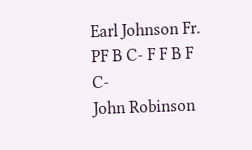Earl Johnson Fr. PF B C- F F B F C-
John Robinson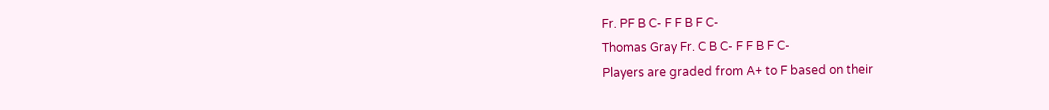Fr. PF B C- F F B F C-
Thomas Gray Fr. C B C- F F B F C-
Players are graded from A+ to F based on their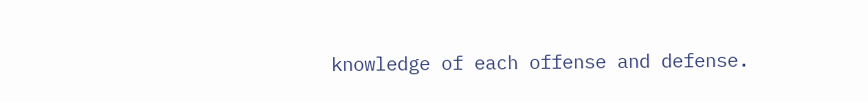knowledge of each offense and defense.